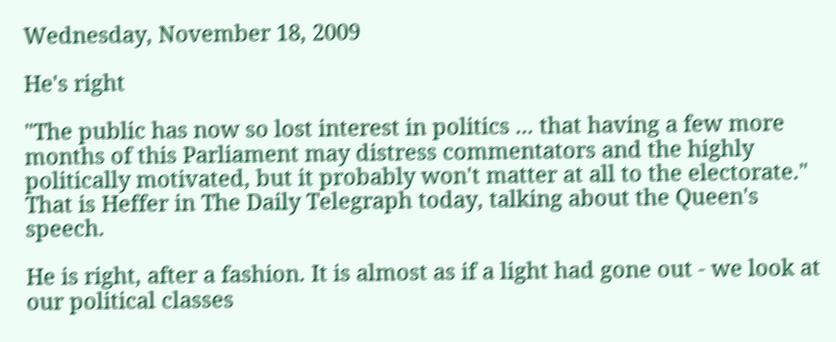Wednesday, November 18, 2009

He's right

"The public has now so lost interest in politics ... that having a few more months of this Parliament may distress commentators and the highly politically motivated, but it probably won't matter at all to the electorate." That is Heffer in The Daily Telegraph today, talking about the Queen's speech.

He is right, after a fashion. It is almost as if a light had gone out - we look at our political classes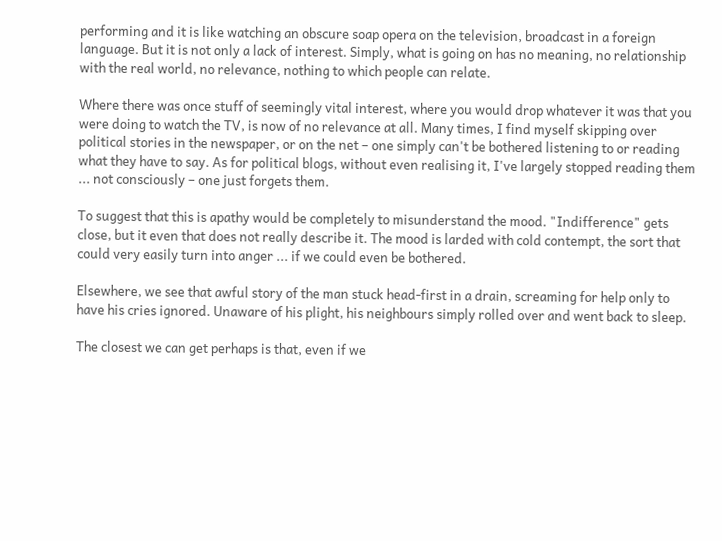performing and it is like watching an obscure soap opera on the television, broadcast in a foreign language. But it is not only a lack of interest. Simply, what is going on has no meaning, no relationship with the real world, no relevance, nothing to which people can relate.

Where there was once stuff of seemingly vital interest, where you would drop whatever it was that you were doing to watch the TV, is now of no relevance at all. Many times, I find myself skipping over political stories in the newspaper, or on the net – one simply can't be bothered listening to or reading what they have to say. As for political blogs, without even realising it, I've largely stopped reading them ... not consciously – one just forgets them.

To suggest that this is apathy would be completely to misunderstand the mood. "Indifference" gets close, but it even that does not really describe it. The mood is larded with cold contempt, the sort that could very easily turn into anger ... if we could even be bothered.

Elsewhere, we see that awful story of the man stuck head-first in a drain, screaming for help only to have his cries ignored. Unaware of his plight, his neighbours simply rolled over and went back to sleep.

The closest we can get perhaps is that, even if we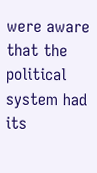were aware that the political system had its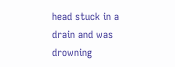head stuck in a drain and was drowning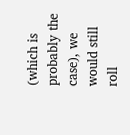(which is probably the case), we would still roll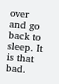over and go back to sleep. It is that bad.